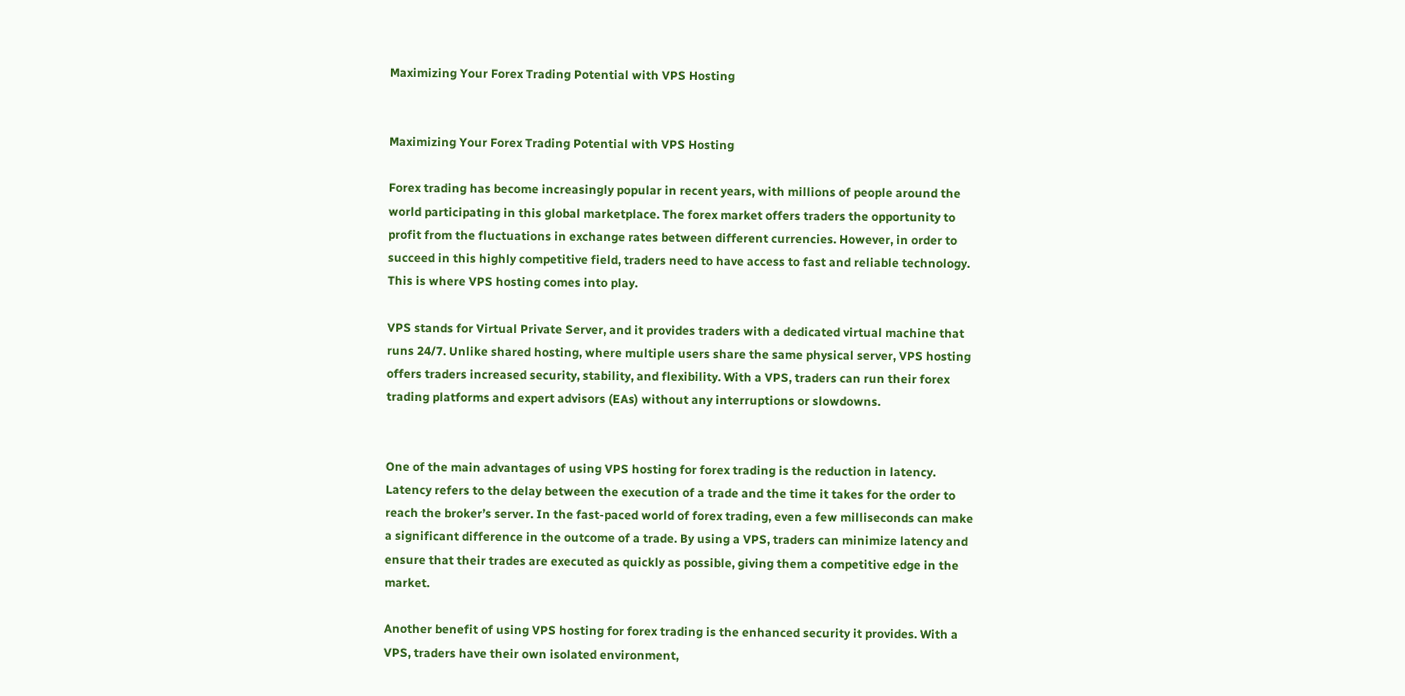Maximizing Your Forex Trading Potential with VPS Hosting


Maximizing Your Forex Trading Potential with VPS Hosting

Forex trading has become increasingly popular in recent years, with millions of people around the world participating in this global marketplace. The forex market offers traders the opportunity to profit from the fluctuations in exchange rates between different currencies. However, in order to succeed in this highly competitive field, traders need to have access to fast and reliable technology. This is where VPS hosting comes into play.

VPS stands for Virtual Private Server, and it provides traders with a dedicated virtual machine that runs 24/7. Unlike shared hosting, where multiple users share the same physical server, VPS hosting offers traders increased security, stability, and flexibility. With a VPS, traders can run their forex trading platforms and expert advisors (EAs) without any interruptions or slowdowns.


One of the main advantages of using VPS hosting for forex trading is the reduction in latency. Latency refers to the delay between the execution of a trade and the time it takes for the order to reach the broker’s server. In the fast-paced world of forex trading, even a few milliseconds can make a significant difference in the outcome of a trade. By using a VPS, traders can minimize latency and ensure that their trades are executed as quickly as possible, giving them a competitive edge in the market.

Another benefit of using VPS hosting for forex trading is the enhanced security it provides. With a VPS, traders have their own isolated environment,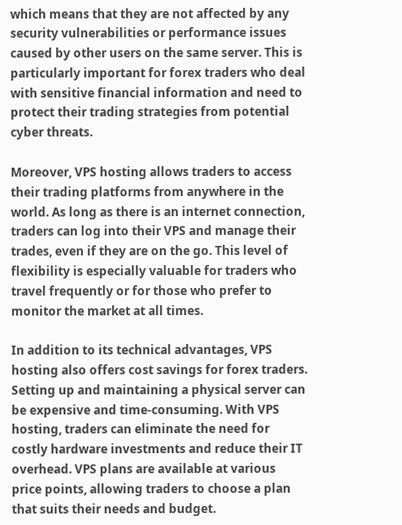which means that they are not affected by any security vulnerabilities or performance issues caused by other users on the same server. This is particularly important for forex traders who deal with sensitive financial information and need to protect their trading strategies from potential cyber threats.

Moreover, VPS hosting allows traders to access their trading platforms from anywhere in the world. As long as there is an internet connection, traders can log into their VPS and manage their trades, even if they are on the go. This level of flexibility is especially valuable for traders who travel frequently or for those who prefer to monitor the market at all times.

In addition to its technical advantages, VPS hosting also offers cost savings for forex traders. Setting up and maintaining a physical server can be expensive and time-consuming. With VPS hosting, traders can eliminate the need for costly hardware investments and reduce their IT overhead. VPS plans are available at various price points, allowing traders to choose a plan that suits their needs and budget.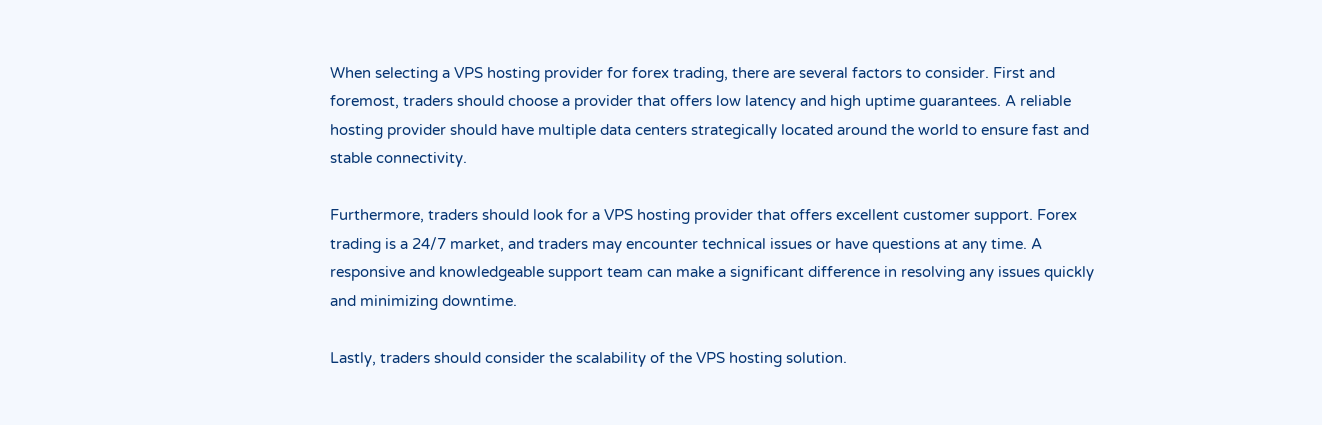When selecting a VPS hosting provider for forex trading, there are several factors to consider. First and foremost, traders should choose a provider that offers low latency and high uptime guarantees. A reliable hosting provider should have multiple data centers strategically located around the world to ensure fast and stable connectivity.

Furthermore, traders should look for a VPS hosting provider that offers excellent customer support. Forex trading is a 24/7 market, and traders may encounter technical issues or have questions at any time. A responsive and knowledgeable support team can make a significant difference in resolving any issues quickly and minimizing downtime.

Lastly, traders should consider the scalability of the VPS hosting solution.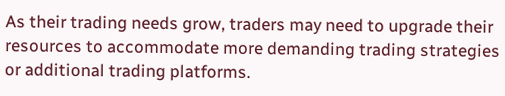As their trading needs grow, traders may need to upgrade their resources to accommodate more demanding trading strategies or additional trading platforms.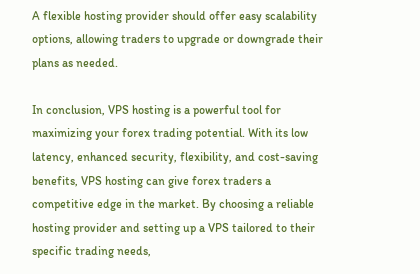A flexible hosting provider should offer easy scalability options, allowing traders to upgrade or downgrade their plans as needed.

In conclusion, VPS hosting is a powerful tool for maximizing your forex trading potential. With its low latency, enhanced security, flexibility, and cost-saving benefits, VPS hosting can give forex traders a competitive edge in the market. By choosing a reliable hosting provider and setting up a VPS tailored to their specific trading needs,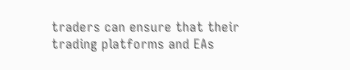traders can ensure that their trading platforms and EAs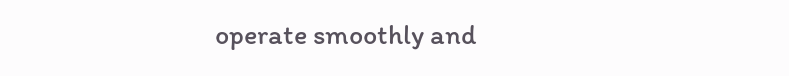operate smoothly and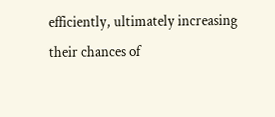efficiently, ultimately increasing their chances of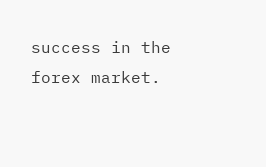success in the forex market.